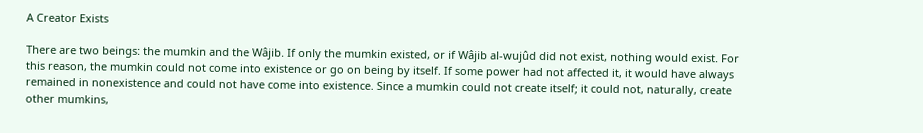A Creator Exists

There are two beings: the mumkin and the Wâjib. If only the mumkin existed, or if Wâjib al-wujûd did not exist, nothing would exist. For this reason, the mumkin could not come into existence or go on being by itself. If some power had not affected it, it would have always remained in nonexistence and could not have come into existence. Since a mumkin could not create itself; it could not, naturally, create other mumkins,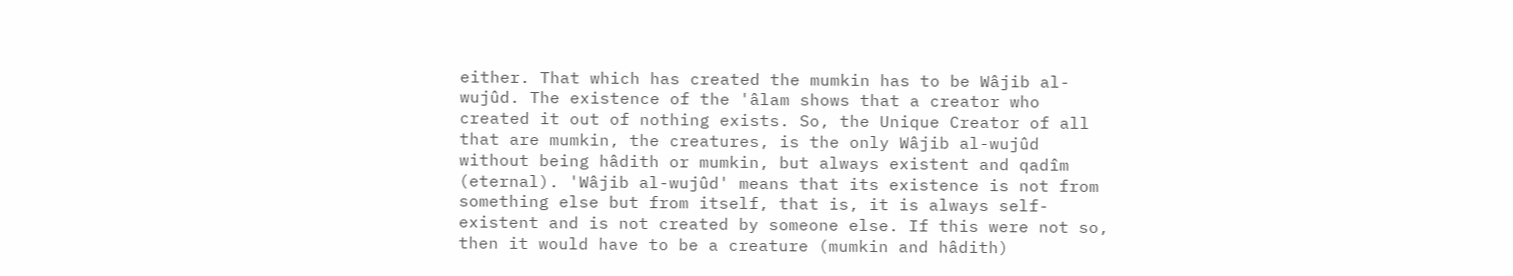either. That which has created the mumkin has to be Wâjib al-wujûd. The existence of the 'âlam shows that a creator who created it out of nothing exists. So, the Unique Creator of all that are mumkin, the creatures, is the only Wâjib al-wujûd without being hâdith or mumkin, but always existent and qadîm (eternal). 'Wâjib al-wujûd' means that its existence is not from something else but from itself, that is, it is always self-existent and is not created by someone else. If this were not so, then it would have to be a creature (mumkin and hâdith)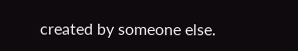created by someone else.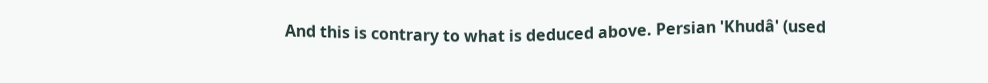And this is contrary to what is deduced above. Persian 'Khudâ' (used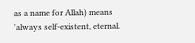as a name for Allah) means 'always self-existent, eternal.